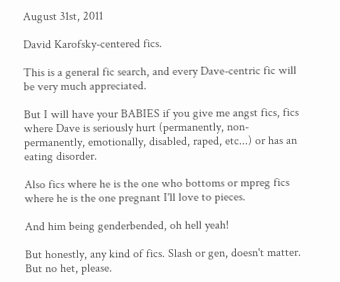August 31st, 2011

David Karofsky-centered fics.

This is a general fic search, and every Dave-centric fic will be very much appreciated.

But I will have your BABIES if you give me angst fics, fics where Dave is seriously hurt (permanently, non-permanently, emotionally, disabled, raped, etc...) or has an eating disorder.

Also fics where he is the one who bottoms or mpreg fics where he is the one pregnant I'll love to pieces.

And him being genderbended, oh hell yeah!

But honestly, any kind of fics. Slash or gen, doesn't matter. But no het, please.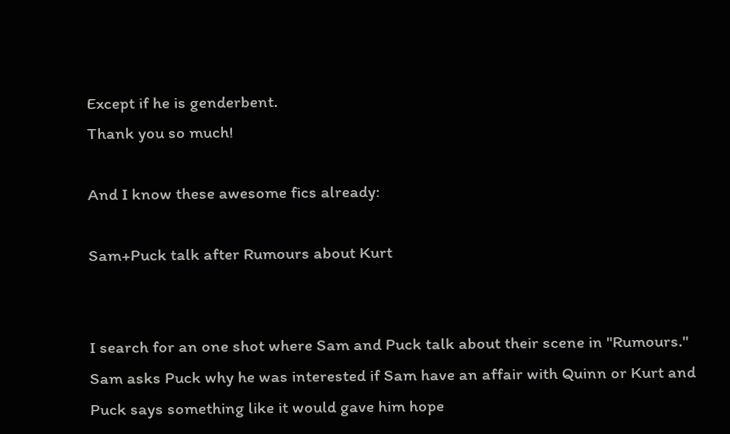Except if he is genderbent.
Thank you so much!

And I know these awesome fics already:

Sam+Puck talk after Rumours about Kurt


I search for an one shot where Sam and Puck talk about their scene in "Rumours." Sam asks Puck why he was interested if Sam have an affair with Quinn or Kurt and Puck says something like it would gave him hope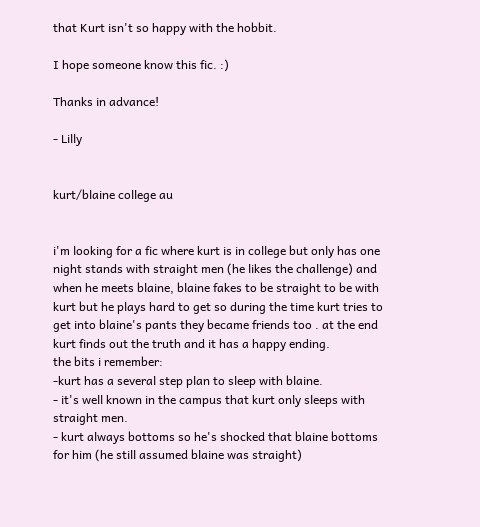that Kurt isn't so happy with the hobbit.

I hope someone know this fic. :)

Thanks in advance!

- Lilly


kurt/blaine college au


i'm looking for a fic where kurt is in college but only has one night stands with straight men (he likes the challenge) and when he meets blaine, blaine fakes to be straight to be with kurt but he plays hard to get so during the time kurt tries to get into blaine's pants they became friends too . at the end kurt finds out the truth and it has a happy ending.
the bits i remember:
-kurt has a several step plan to sleep with blaine.
- it's well known in the campus that kurt only sleeps with straight men.
- kurt always bottoms so he's shocked that blaine bottoms for him (he still assumed blaine was straight)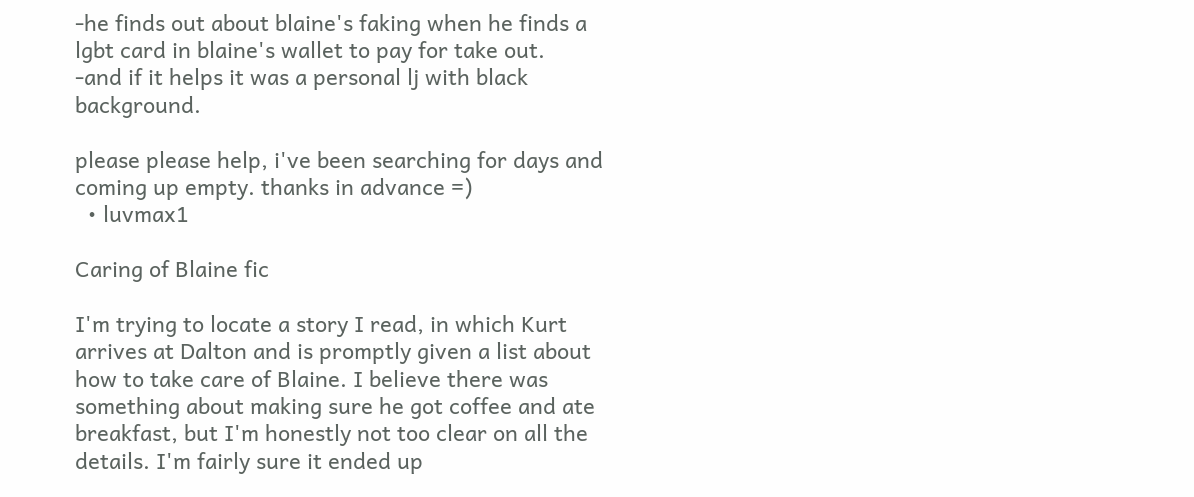-he finds out about blaine's faking when he finds a lgbt card in blaine's wallet to pay for take out.
-and if it helps it was a personal lj with black background.

please please help, i've been searching for days and coming up empty. thanks in advance =)
  • luvmax1

Caring of Blaine fic

I'm trying to locate a story I read, in which Kurt arrives at Dalton and is promptly given a list about how to take care of Blaine. I believe there was something about making sure he got coffee and ate breakfast, but I'm honestly not too clear on all the details. I'm fairly sure it ended up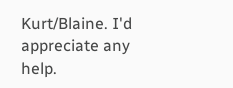Kurt/Blaine. I'd appreciate any help.